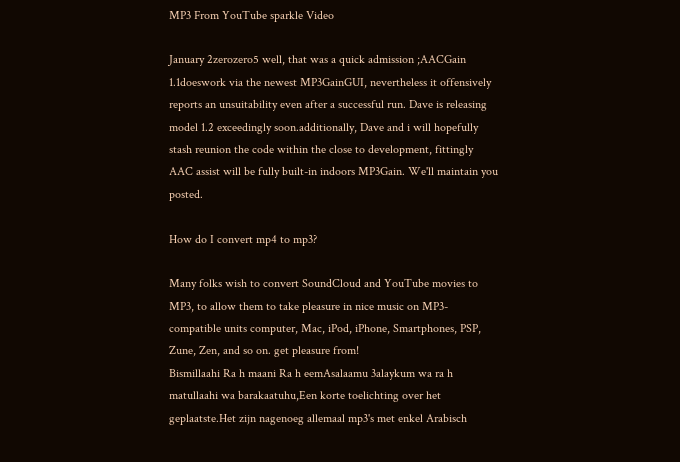MP3 From YouTube sparkle Video

January 2zerozero5 well, that was a quick admission ;AACGain 1.1doeswork via the newest MP3GainGUI, nevertheless it offensively reports an unsuitability even after a successful run. Dave is releasing model 1.2 exceedingly soon.additionally, Dave and i will hopefully stash reunion the code within the close to development, fittingly AAC assist will be fully built-in indoors MP3Gain. We'll maintain you posted.

How do I convert mp4 to mp3?

Many folks wish to convert SoundCloud and YouTube movies to MP3, to allow them to take pleasure in nice music on MP3-compatible units computer, Mac, iPod, iPhone, Smartphones, PSP, Zune, Zen, and so on. get pleasure from!
Bismillaahi Ra h maani Ra h eemAsalaamu 3alaykum wa ra h matullaahi wa barakaatuhu,Een korte toelichting over het geplaatste.Het zijn nagenoeg allemaal mp3's met enkel Arabisch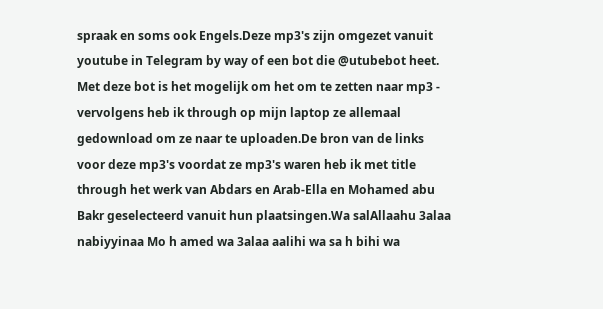spraak en soms ook Engels.Deze mp3's zijn omgezet vanuit youtube in Telegram by way of een bot die @utubebot heet. Met deze bot is het mogelijk om het om te zetten naar mp3 - vervolgens heb ik through op mijn laptop ze allemaal gedownload om ze naar te uploaden.De bron van de links voor deze mp3's voordat ze mp3's waren heb ik met title through het werk van Abdars en Arab-Ella en Mohamed abu Bakr geselecteerd vanuit hun plaatsingen.Wa salAllaahu 3alaa nabiyyinaa Mo h amed wa 3alaa aalihi wa sa h bihi wa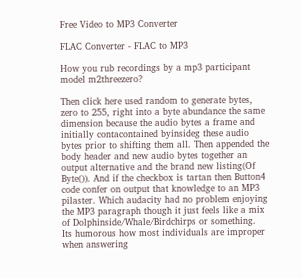Free Video to MP3 Converter

FLAC Converter - FLAC to MP3

How you rub recordings by a mp3 participant model m2threezero?

Then click here used random to generate bytes, zero to 255, right into a byte abundance the same dimension because the audio bytes a frame and initially contacontained byinsideg these audio bytes prior to shifting them all. Then appended the body header and new audio bytes together an output alternative and the brand new listing(Of Byte()). And if the checkbox is tartan then Button4 code confer on output that knowledge to an MP3 pilaster. Which audacity had no problem enjoying the MP3 paragraph though it just feels like a mix of Dolphinside/Whale/Birdchirps or something.
Its humorous how most individuals are improper when answering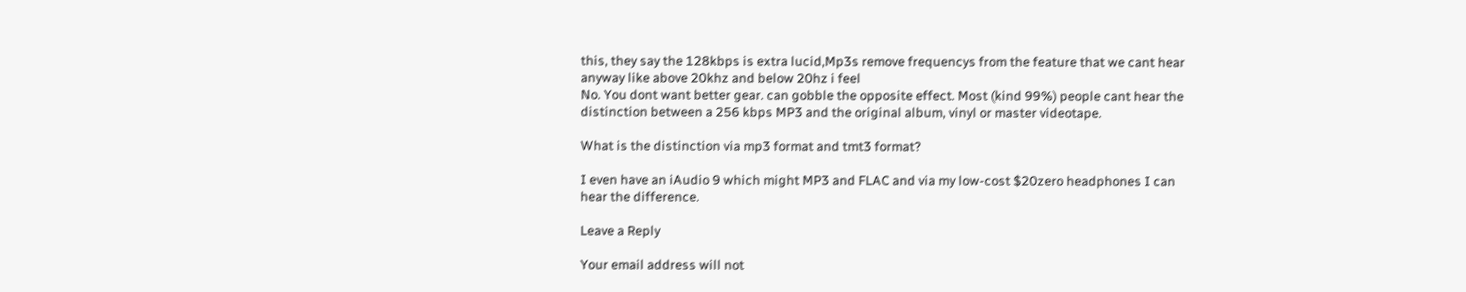this, they say the 128kbps is extra lucid,Mp3s remove frequencys from the feature that we cant hear anyway like above 20khz and below 20hz i feel
No. You dont want better gear. can gobble the opposite effect. Most (kind 99%) people cant hear the distinction between a 256 kbps MP3 and the original album, vinyl or master videotape.

What is the distinction via mp3 format and tmt3 format?

I even have an iAudio 9 which might MP3 and FLAC and via my low-cost $20zero headphones I can hear the difference.

Leave a Reply

Your email address will not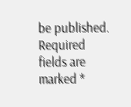be published. Required fields are marked *